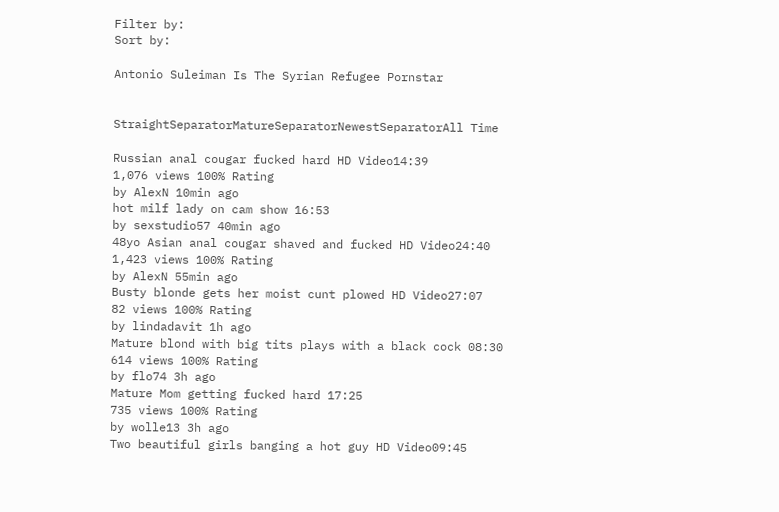Filter by:
Sort by:

Antonio Suleiman Is The Syrian Refugee Pornstar


StraightSeparatorMatureSeparatorNewestSeparatorAll Time

Russian anal cougar fucked hard HD Video14:39
1,076 views 100% Rating
by AlexN 10min ago
hot milf lady on cam show 16:53
by sexstudio57 40min ago
48yo Asian anal cougar shaved and fucked HD Video24:40
1,423 views 100% Rating
by AlexN 55min ago
Busty blonde gets her moist cunt plowed HD Video27:07
82 views 100% Rating
by lindadavit 1h ago
Mature blond with big tits plays with a black cock 08:30
614 views 100% Rating
by flo74 3h ago
Mature Mom getting fucked hard 17:25
735 views 100% Rating
by wolle13 3h ago
Two beautiful girls banging a hot guy HD Video09:45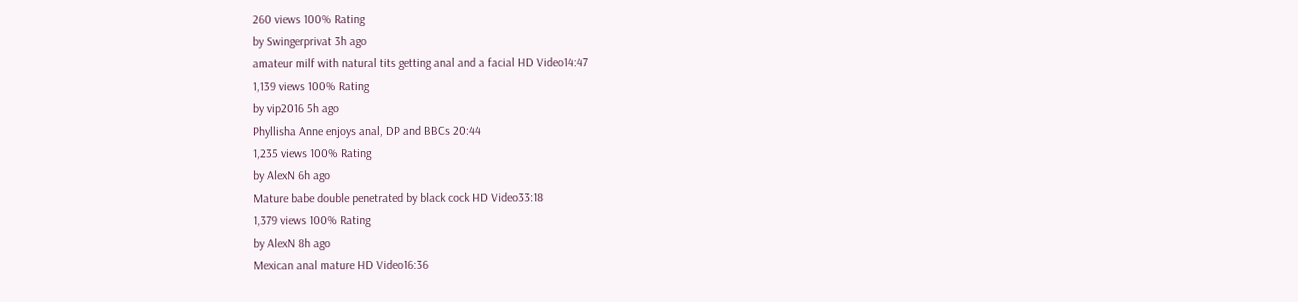260 views 100% Rating
by Swingerprivat 3h ago
amateur milf with natural tits getting anal and a facial HD Video14:47
1,139 views 100% Rating
by vip2016 5h ago
Phyllisha Anne enjoys anal, DP and BBCs 20:44
1,235 views 100% Rating
by AlexN 6h ago
Mature babe double penetrated by black cock HD Video33:18
1,379 views 100% Rating
by AlexN 8h ago
Mexican anal mature HD Video16:36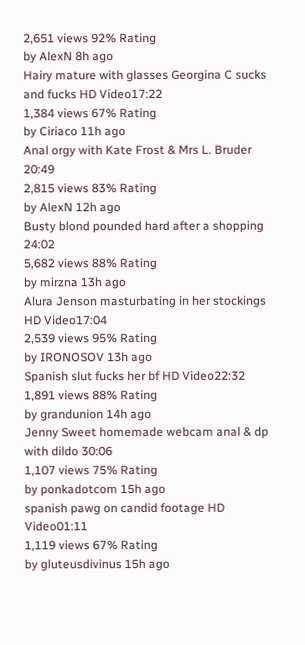2,651 views 92% Rating
by AlexN 8h ago
Hairy mature with glasses Georgina C sucks and fucks HD Video17:22
1,384 views 67% Rating
by Ciriaco 11h ago
Anal orgy with Kate Frost & Mrs L. Bruder 20:49
2,815 views 83% Rating
by AlexN 12h ago
Busty blond pounded hard after a shopping 24:02
5,682 views 88% Rating
by mirzna 13h ago
Alura Jenson masturbating in her stockings HD Video17:04
2,539 views 95% Rating
by IRONOSOV 13h ago
Spanish slut fucks her bf HD Video22:32
1,891 views 88% Rating
by grandunion 14h ago
Jenny Sweet homemade webcam anal & dp with dildo 30:06
1,107 views 75% Rating
by ponkadotcom 15h ago
spanish pawg on candid footage HD Video01:11
1,119 views 67% Rating
by gluteusdivinus 15h ago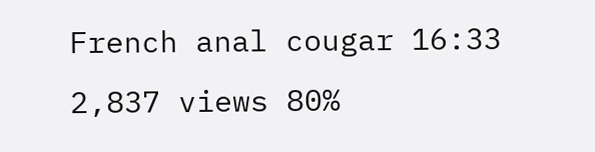French anal cougar 16:33
2,837 views 80%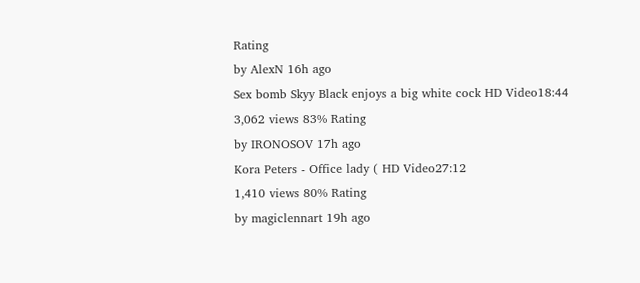Rating
by AlexN 16h ago
Sex bomb Skyy Black enjoys a big white cock HD Video18:44
3,062 views 83% Rating
by IRONOSOV 17h ago
Kora Peters - Office lady ( HD Video27:12
1,410 views 80% Rating
by magiclennart 19h ago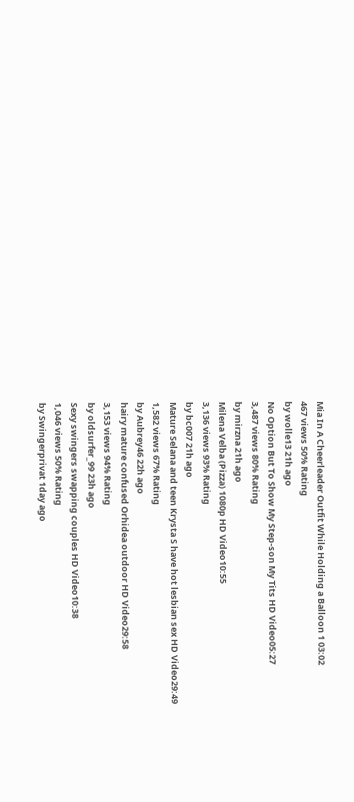Mia In A Cheerleader Outfit While Holding a Balloon 1 03:02
467 views 50% Rating
by wolle13 21h ago
No Option But To Show My Step-son My Tits HD Video05:27
3,487 views 80% Rating
by mirzna 21h ago
Milena Velba (Pizza) 1080p HD Video10:55
3,136 views 93% Rating
by bc007 21h ago
Mature Selana and teen Krysta S have hot lesbian sex HD Video29:49
1,582 views 67% Rating
by Aubrey46 22h ago
hairy mature confused Orhidea outdoor HD Video29:58
3,153 views 94% Rating
by oldsurfer_99 23h ago
Sexy swingers swapping couples HD Video10:38
1,046 views 50% Rating
by Swingerprivat 1day ago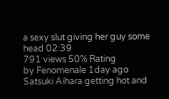a sexy slut giving her guy some head 02:39
791 views 50% Rating
by Fenomenale 1day ago
Satsuki Aihara getting hot and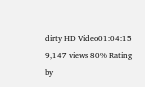dirty HD Video01:04:15
9,147 views 80% Rating
by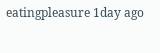eatingpleasure 1day ago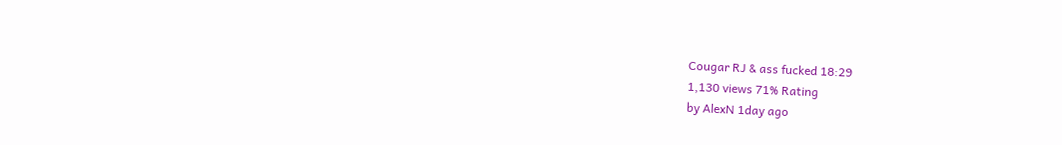Cougar RJ & ass fucked 18:29
1,130 views 71% Rating
by AlexN 1day ago